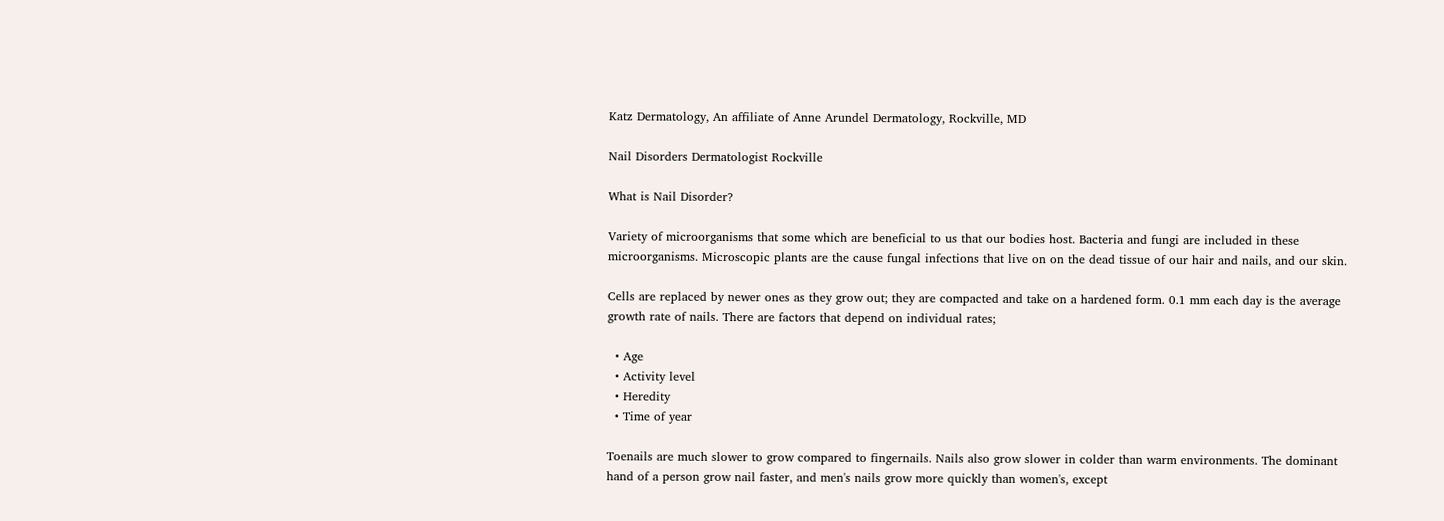Katz Dermatology, An affiliate of Anne Arundel Dermatology, Rockville, MD

Nail Disorders Dermatologist Rockville

What is Nail Disorder?

Variety of microorganisms that some which are beneficial to us that our bodies host. Bacteria and fungi are included in these microorganisms. Microscopic plants are the cause fungal infections that live on on the dead tissue of our hair and nails, and our skin.

Cells are replaced by newer ones as they grow out; they are compacted and take on a hardened form. 0.1 mm each day is the average growth rate of nails. There are factors that depend on individual rates;

  • Age
  • Activity level
  • Heredity
  • Time of year

Toenails are much slower to grow compared to fingernails. Nails also grow slower in colder than warm environments. The dominant hand of a person grow nail faster, and men's nails grow more quickly than women's, except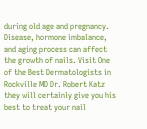during old age and pregnancy. Disease, hormone imbalance, and aging process can affect the growth of nails. Visit One of the Best Dermatologists in Rockville MD Dr. Robert Katz they will certainly give you his best to treat your nail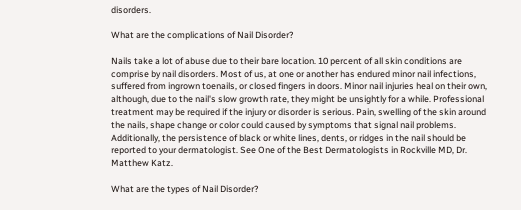disorders.

What are the complications of Nail Disorder?

Nails take a lot of abuse due to their bare location. 10 percent of all skin conditions are comprise by nail disorders. Most of us, at one or another has endured minor nail infections, suffered from ingrown toenails, or closed fingers in doors. Minor nail injuries heal on their own, although, due to the nail's slow growth rate, they might be unsightly for a while. Professional treatment may be required if the injury or disorder is serious. Pain, swelling of the skin around the nails, shape change or color could caused by symptoms that signal nail problems. Additionally, the persistence of black or white lines, dents, or ridges in the nail should be reported to your dermatologist. See One of the Best Dermatologists in Rockville MD, Dr. Matthew Katz.

What are the types of Nail Disorder?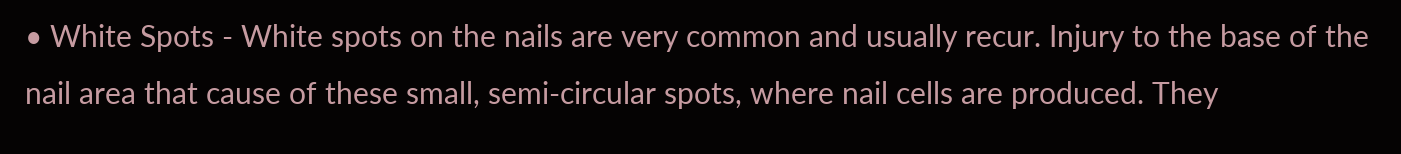• White Spots - White spots on the nails are very common and usually recur. Injury to the base of the nail area that cause of these small, semi-circular spots, where nail cells are produced. They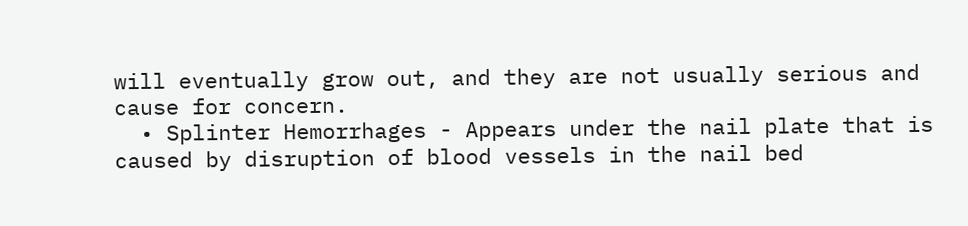will eventually grow out, and they are not usually serious and cause for concern.
  • Splinter Hemorrhages - Appears under the nail plate that is caused by disruption of blood vessels in the nail bed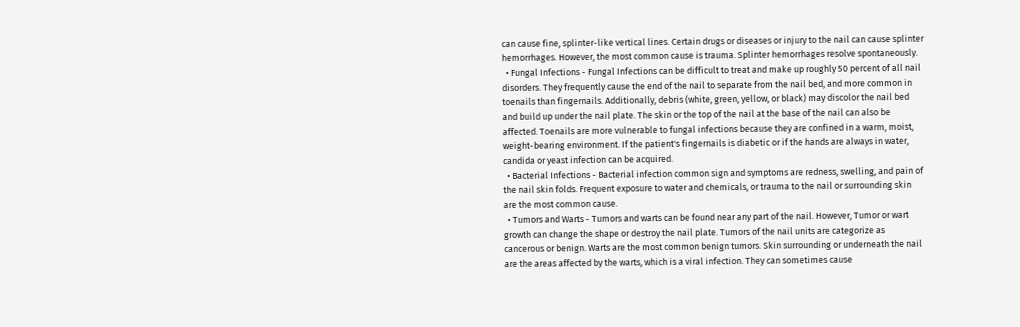can cause fine, splinter-like vertical lines. Certain drugs or diseases or injury to the nail can cause splinter hemorrhages. However, the most common cause is trauma. Splinter hemorrhages resolve spontaneously.
  • Fungal Infections - Fungal Infections can be difficult to treat and make up roughly 50 percent of all nail disorders. They frequently cause the end of the nail to separate from the nail bed, and more common in toenails than fingernails. Additionally, debris (white, green, yellow, or black) may discolor the nail bed and build up under the nail plate. The skin or the top of the nail at the base of the nail can also be affected. Toenails are more vulnerable to fungal infections because they are confined in a warm, moist, weight-bearing environment. If the patient's fingernails is diabetic or if the hands are always in water, candida or yeast infection can be acquired.
  • Bacterial Infections - Bacterial infection common sign and symptoms are redness, swelling, and pain of the nail skin folds. Frequent exposure to water and chemicals, or trauma to the nail or surrounding skin are the most common cause.
  • Tumors and Warts - Tumors and warts can be found near any part of the nail. However, Tumor or wart growth can change the shape or destroy the nail plate. Tumors of the nail units are categorize as cancerous or benign. Warts are the most common benign tumors. Skin surrounding or underneath the nail are the areas affected by the warts, which is a viral infection. They can sometimes cause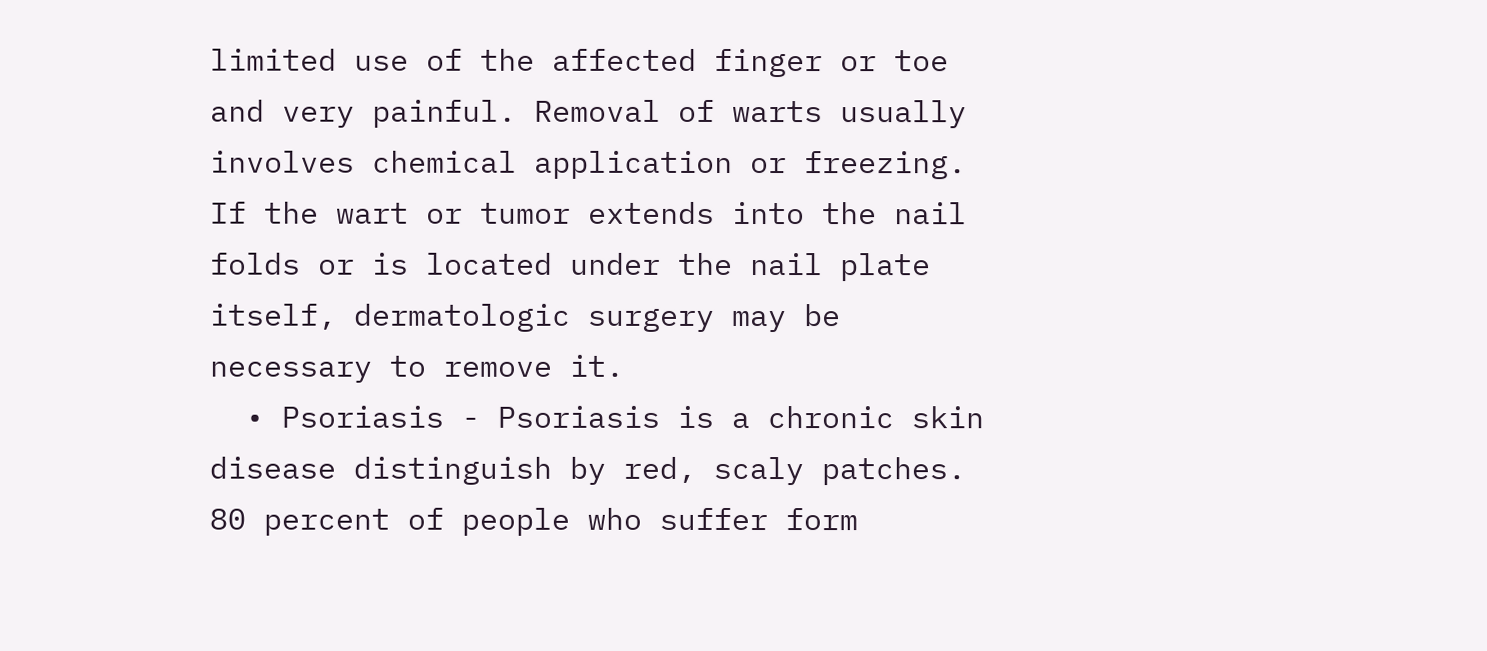limited use of the affected finger or toe and very painful. Removal of warts usually involves chemical application or freezing. If the wart or tumor extends into the nail folds or is located under the nail plate itself, dermatologic surgery may be necessary to remove it.
  • Psoriasis - Psoriasis is a chronic skin disease distinguish by red, scaly patches. 80 percent of people who suffer form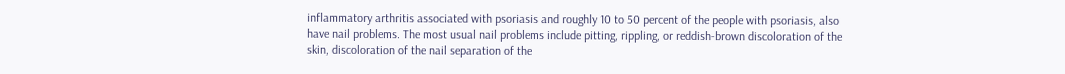inflammatory arthritis associated with psoriasis and roughly 10 to 50 percent of the people with psoriasis, also have nail problems. The most usual nail problems include pitting, rippling, or reddish-brown discoloration of the skin, discoloration of the nail separation of the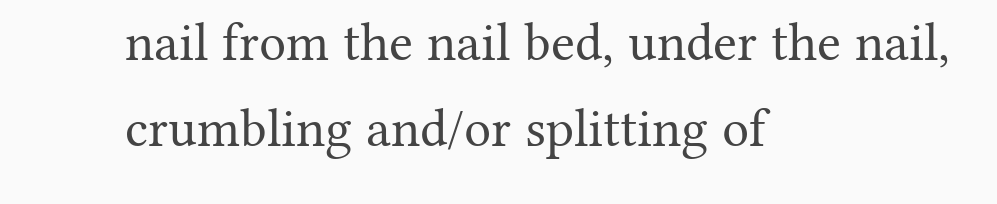nail from the nail bed, under the nail, crumbling and/or splitting of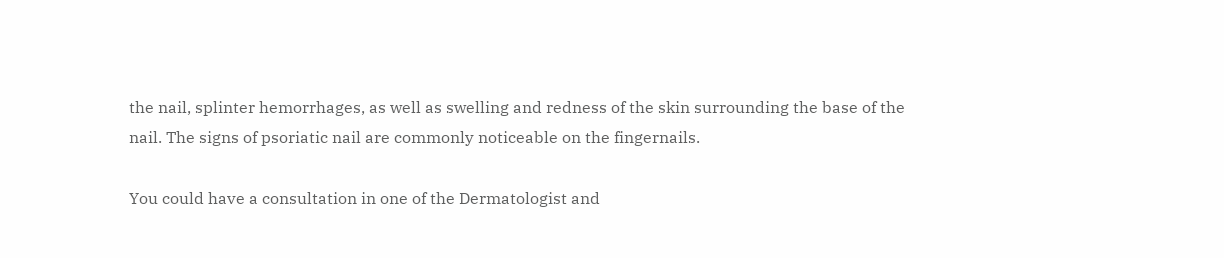the nail, splinter hemorrhages, as well as swelling and redness of the skin surrounding the base of the nail. The signs of psoriatic nail are commonly noticeable on the fingernails.

You could have a consultation in one of the Dermatologist and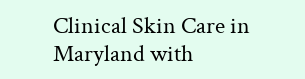Clinical Skin Care in Maryland with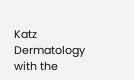Katz Dermatology with the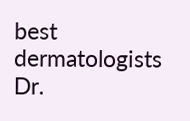best dermatologists Dr.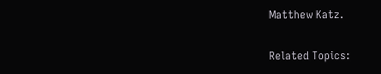Matthew Katz.

Related Topics: